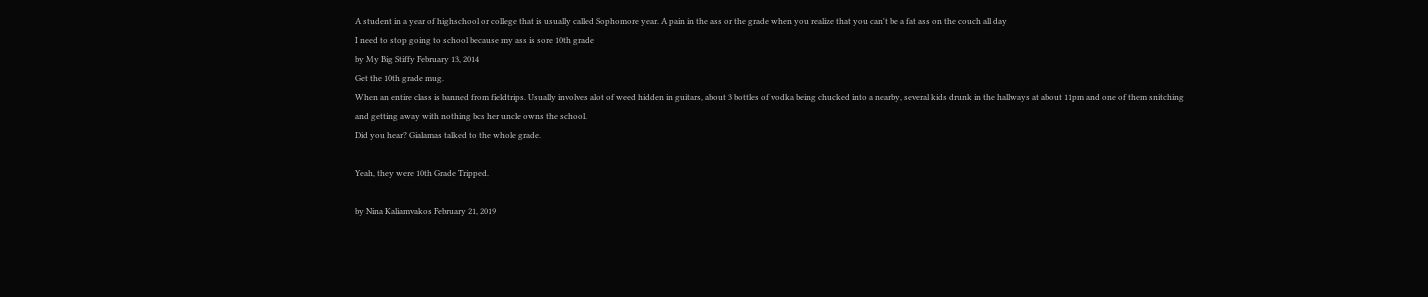A student in a year of highschool or college that is usually called Sophomore year. A pain in the ass or the grade when you realize that you can't be a fat ass on the couch all day
I need to stop going to school because my ass is sore 10th grade
by My Big Stiffy February 13, 2014
Get the 10th grade mug.
When an entire class is banned from fieldtrips. Usually involves alot of weed hidden in guitars, about 3 bottles of vodka being chucked into a nearby, several kids drunk in the hallways at about 11pm and one of them snitching and getting away with nothing bcs her uncle owns the school.
Did you hear? Gialamas talked to the whole grade.

Yeah, they were 10th Grade Tripped.

by Nina Kaliamvakos February 21, 2019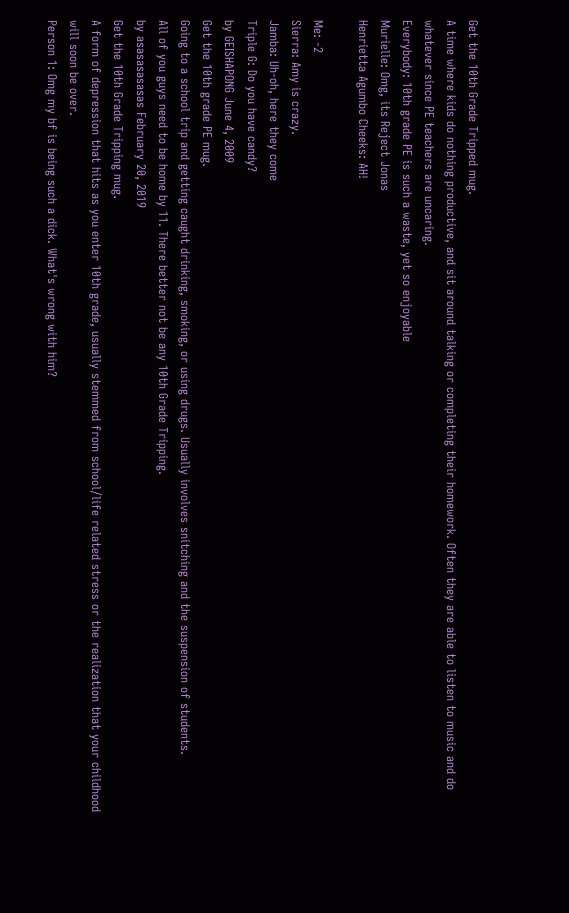Get the 10th Grade Tripped mug.
A time where kids do nothing productive, and sit around talking or completing their homework. Often they are able to listen to music and do whatever since PE teachers are uncaring.
Everybody: 10th grade PE is such a waste, yet so enjoyable
Murielle: Omg, its Reject Jonas
Henrietta Agumbo Cheeks: AH!

Me: -2
Sierra: Amy is crazy.
Jamba: Uh-oh, here they come
Triple G: Do you have candy?
by GEISHAPONG June 4, 2009
Get the 10th grade PE mug.
Going to a school trip and getting caught drinking, smoking, or using drugs. Usually involves snitching and the suspension of students.
All of you guys need to be home by 11. There better not be any 10th Grade Tripping.
by asasasasasas February 20, 2019
Get the 10th Grade Tripping mug.
A form of depression that hits as you enter 10th grade, usually stemmed from school/life related stress or the realization that your childhood will soon be over.
Person 1: Omg my bf is being such a dick. What's wrong with him?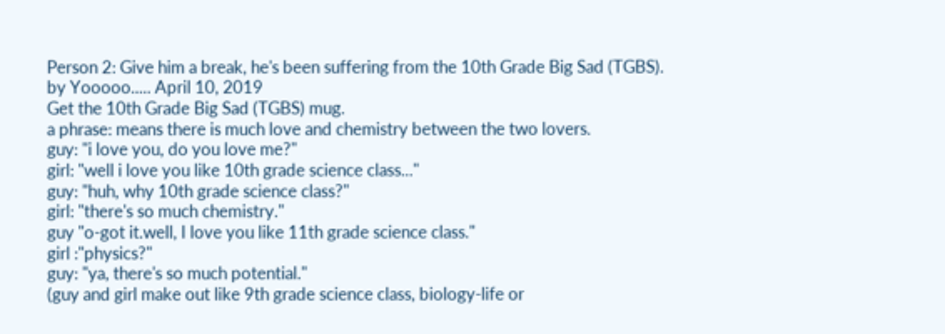Person 2: Give him a break, he's been suffering from the 10th Grade Big Sad (TGBS).
by Yooooo..... April 10, 2019
Get the 10th Grade Big Sad (TGBS) mug.
a phrase: means there is much love and chemistry between the two lovers.
guy: "i love you, do you love me?"
girl: "well i love you like 10th grade science class..."
guy: "huh, why 10th grade science class?"
girl: "there's so much chemistry."
guy "o-got it.well, I love you like 11th grade science class."
girl :"physics?"
guy: "ya, there's so much potential."
(guy and girl make out like 9th grade science class, biology-life or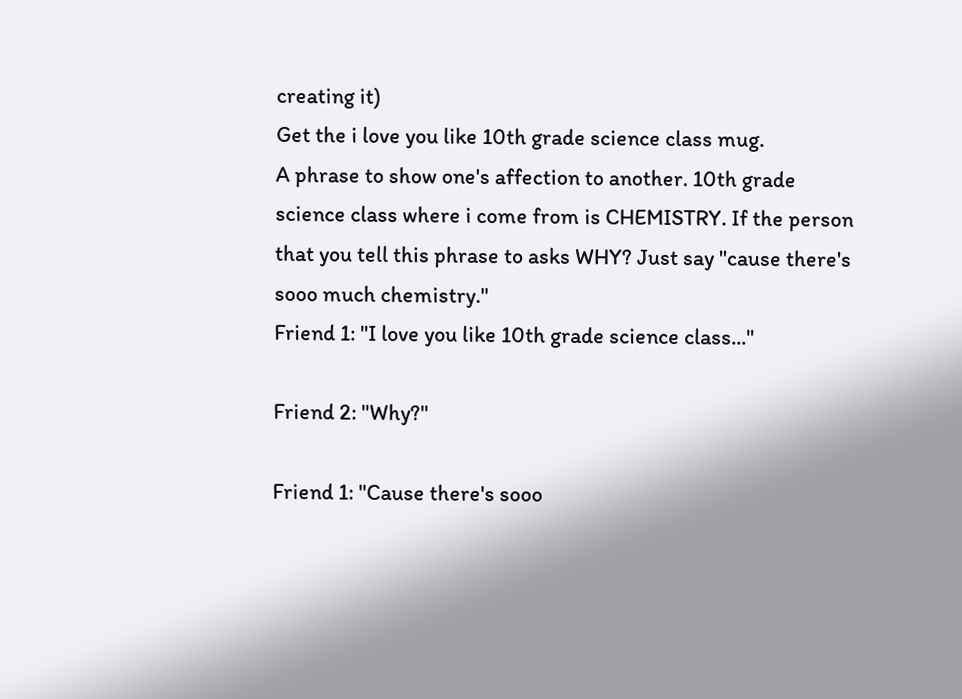creating it)
Get the i love you like 10th grade science class mug.
A phrase to show one's affection to another. 10th grade science class where i come from is CHEMISTRY. If the person that you tell this phrase to asks WHY? Just say "cause there's sooo much chemistry."
Friend 1: "I love you like 10th grade science class..."

Friend 2: "Why?"

Friend 1: "Cause there's sooo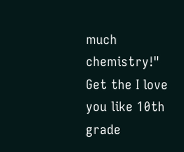much chemistry!"
Get the I love you like 10th grade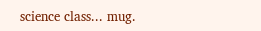science class... mug.